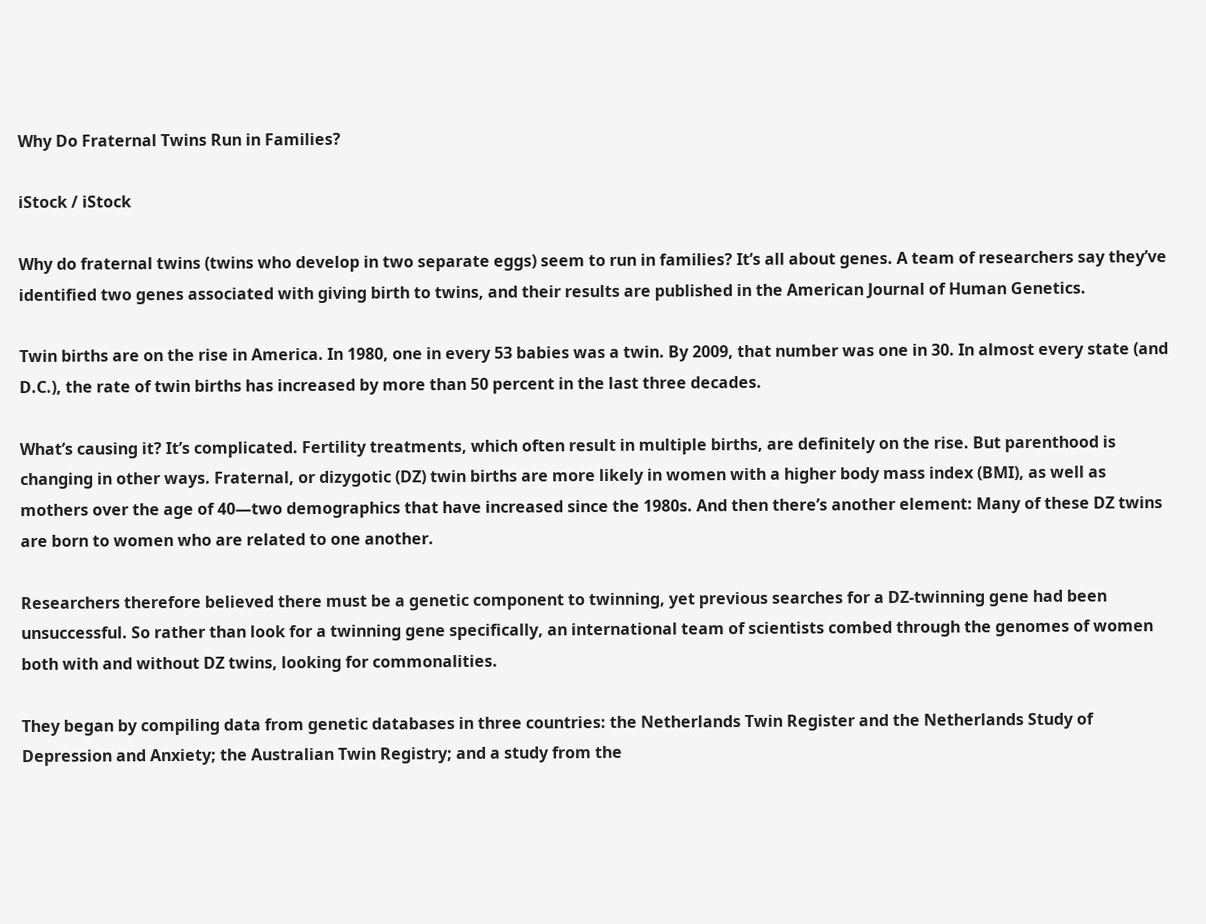Why Do Fraternal Twins Run in Families?

iStock / iStock

Why do fraternal twins (twins who develop in two separate eggs) seem to run in families? It’s all about genes. A team of researchers say they’ve identified two genes associated with giving birth to twins, and their results are published in the American Journal of Human Genetics.

Twin births are on the rise in America. In 1980, one in every 53 babies was a twin. By 2009, that number was one in 30. In almost every state (and D.C.), the rate of twin births has increased by more than 50 percent in the last three decades.

What’s causing it? It’s complicated. Fertility treatments, which often result in multiple births, are definitely on the rise. But parenthood is changing in other ways. Fraternal, or dizygotic (DZ) twin births are more likely in women with a higher body mass index (BMI), as well as mothers over the age of 40—two demographics that have increased since the 1980s. And then there’s another element: Many of these DZ twins are born to women who are related to one another.

Researchers therefore believed there must be a genetic component to twinning, yet previous searches for a DZ-twinning gene had been unsuccessful. So rather than look for a twinning gene specifically, an international team of scientists combed through the genomes of women both with and without DZ twins, looking for commonalities.

They began by compiling data from genetic databases in three countries: the Netherlands Twin Register and the Netherlands Study of Depression and Anxiety; the Australian Twin Registry; and a study from the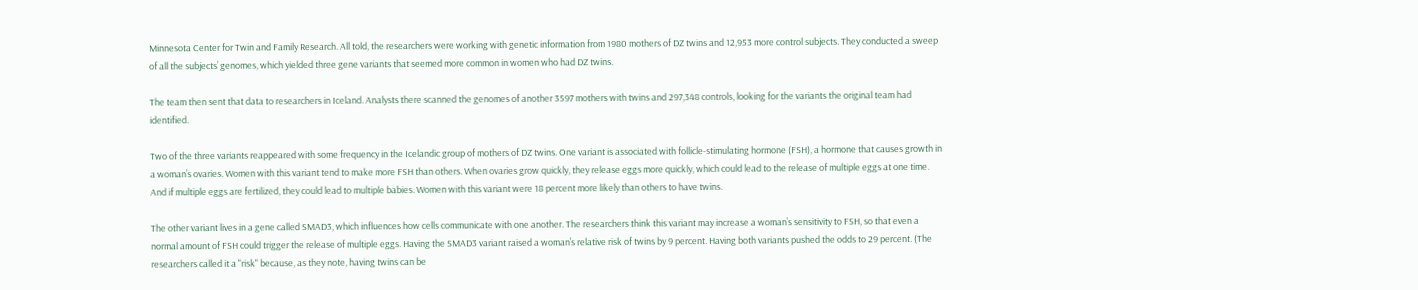Minnesota Center for Twin and Family Research. All told, the researchers were working with genetic information from 1980 mothers of DZ twins and 12,953 more control subjects. They conducted a sweep of all the subjects’ genomes, which yielded three gene variants that seemed more common in women who had DZ twins.

The team then sent that data to researchers in Iceland. Analysts there scanned the genomes of another 3597 mothers with twins and 297,348 controls, looking for the variants the original team had identified.

Two of the three variants reappeared with some frequency in the Icelandic group of mothers of DZ twins. One variant is associated with follicle-stimulating hormone (FSH), a hormone that causes growth in a woman’s ovaries. Women with this variant tend to make more FSH than others. When ovaries grow quickly, they release eggs more quickly, which could lead to the release of multiple eggs at one time. And if multiple eggs are fertilized, they could lead to multiple babies. Women with this variant were 18 percent more likely than others to have twins.

The other variant lives in a gene called SMAD3, which influences how cells communicate with one another. The researchers think this variant may increase a woman’s sensitivity to FSH, so that even a normal amount of FSH could trigger the release of multiple eggs. Having the SMAD3 variant raised a woman’s relative risk of twins by 9 percent. Having both variants pushed the odds to 29 percent. (The researchers called it a "risk" because, as they note, having twins can be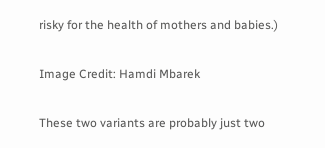risky for the health of mothers and babies.)

Image Credit: Hamdi Mbarek

These two variants are probably just two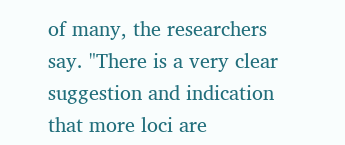of many, the researchers say. "There is a very clear suggestion and indication that more loci are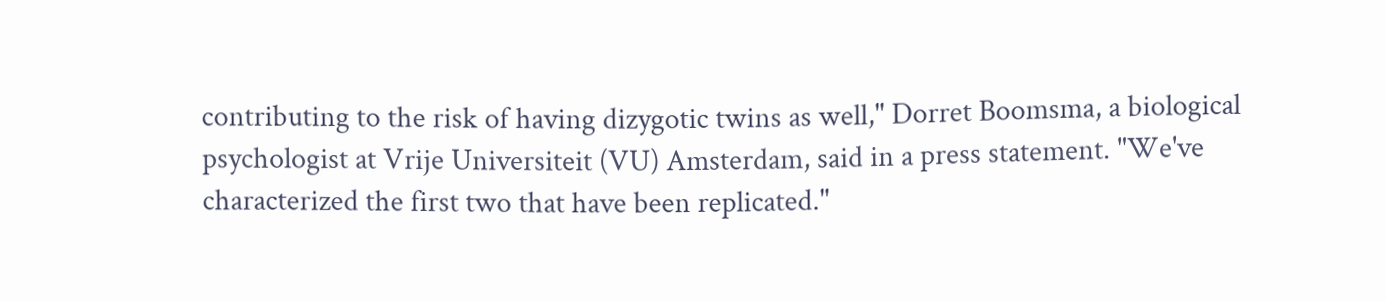contributing to the risk of having dizygotic twins as well," Dorret Boomsma, a biological psychologist at Vrije Universiteit (VU) Amsterdam, said in a press statement. "We've characterized the first two that have been replicated."